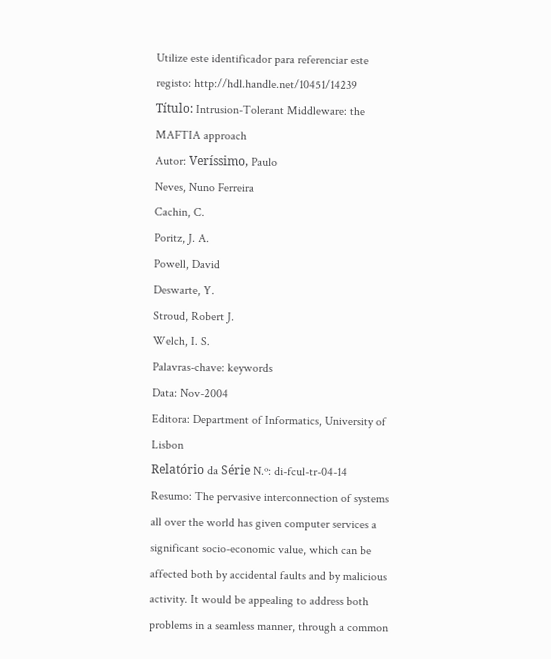Utilize este identificador para referenciar este registo: http://hdl.handle.net/10451/14239
Título: Intrusion-Tolerant Middleware: the MAFTIA approach
Autor: Veríssimo, Paulo
Neves, Nuno Ferreira
Cachin, C.
Poritz, J. A.
Powell, David
Deswarte, Y.
Stroud, Robert J.
Welch, I. S.
Palavras-chave: keywords
Data: Nov-2004
Editora: Department of Informatics, University of Lisbon
Relatório da Série N.º: di-fcul-tr-04-14
Resumo: The pervasive interconnection of systems all over the world has given computer services a significant socio-economic value, which can be affected both by accidental faults and by malicious activity. It would be appealing to address both problems in a seamless manner, through a common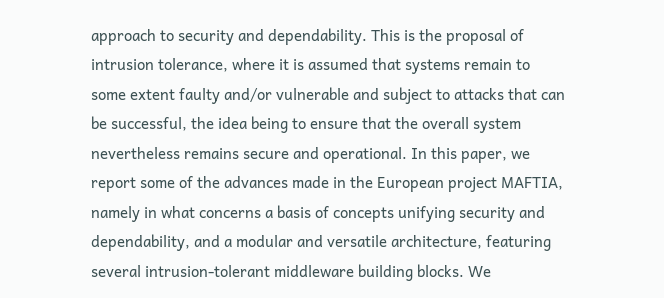approach to security and dependability. This is the proposal of intrusion tolerance, where it is assumed that systems remain to some extent faulty and/or vulnerable and subject to attacks that can be successful, the idea being to ensure that the overall system nevertheless remains secure and operational. In this paper, we report some of the advances made in the European project MAFTIA, namely in what concerns a basis of concepts unifying security and dependability, and a modular and versatile architecture, featuring several intrusion-tolerant middleware building blocks. We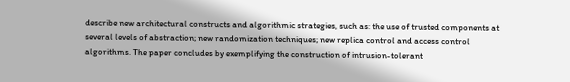describe new architectural constructs and algorithmic strategies, such as: the use of trusted components at several levels of abstraction; new randomization techniques; new replica control and access control algorithms. The paper concludes by exemplifying the construction of intrusion-tolerant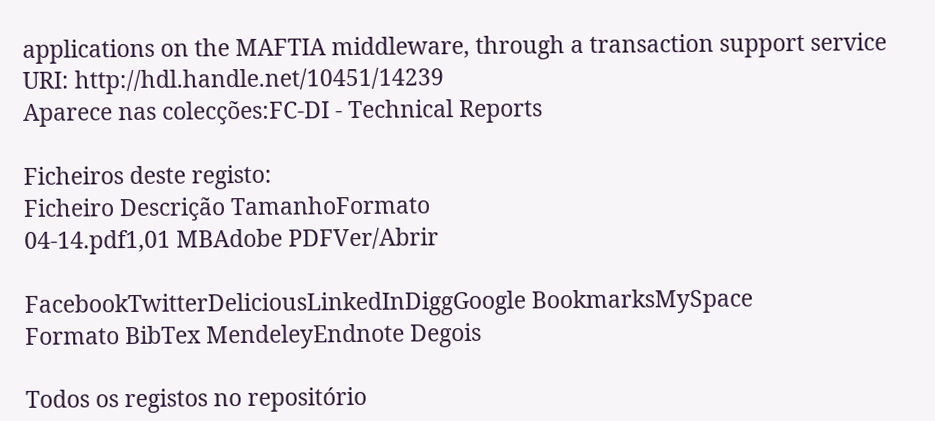applications on the MAFTIA middleware, through a transaction support service
URI: http://hdl.handle.net/10451/14239
Aparece nas colecções:FC-DI - Technical Reports

Ficheiros deste registo:
Ficheiro Descrição TamanhoFormato
04-14.pdf1,01 MBAdobe PDFVer/Abrir

FacebookTwitterDeliciousLinkedInDiggGoogle BookmarksMySpace
Formato BibTex MendeleyEndnote Degois

Todos os registos no repositório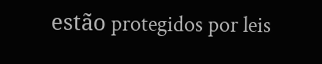estão protegidos por leis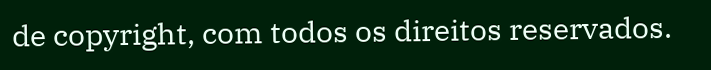de copyright, com todos os direitos reservados.